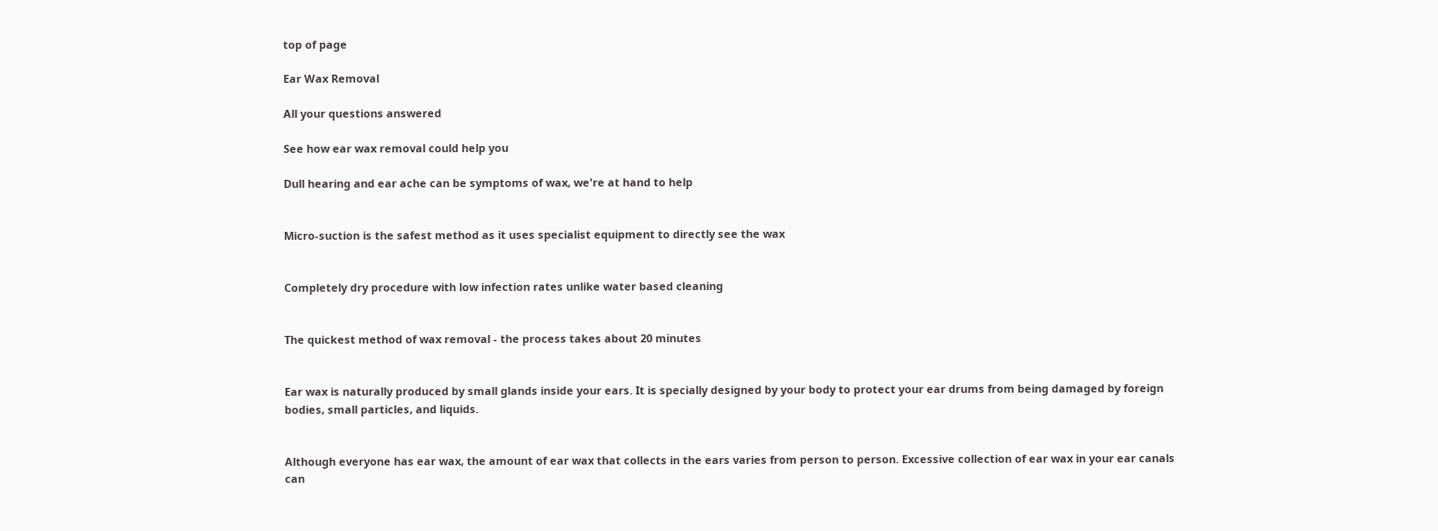top of page

Ear Wax Removal

All your questions answered

See how ear wax removal could help you

Dull hearing and ear ache can be symptoms of wax, we're at hand to help


Micro-suction is the safest method as it uses specialist equipment to directly see the wax


Completely dry procedure with low infection rates unlike water based cleaning


The quickest method of wax removal - the process takes about 20 minutes


Ear wax is naturally produced by small glands inside your ears. It is specially designed by your body to protect your ear drums from being damaged by foreign bodies, small particles, and liquids.


Although everyone has ear wax, the amount of ear wax that collects in the ears varies from person to person. Excessive collection of ear wax in your ear canals can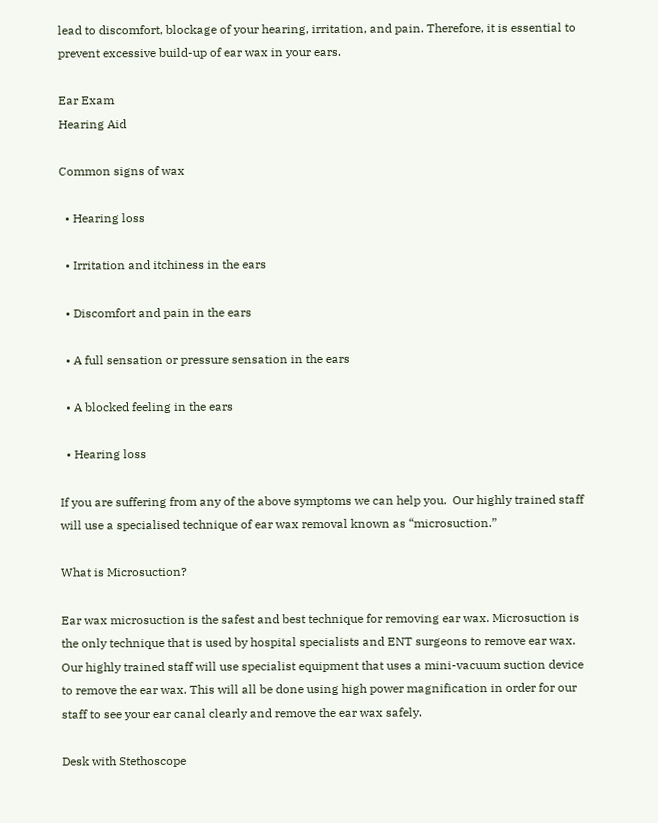lead to discomfort, blockage of your hearing, irritation, and pain. Therefore, it is essential to prevent excessive build-up of ear wax in your ears.

Ear Exam
Hearing Aid

Common signs of wax

  • Hearing loss

  • Irritation and itchiness in the ears

  • Discomfort and pain in the ears

  • A full sensation or pressure sensation in the ears

  • A blocked feeling in the ears

  • Hearing loss

If you are suffering from any of the above symptoms we can help you.  Our highly trained staff will use a specialised technique of ear wax removal known as “microsuction.”

What is Microsuction?

Ear wax microsuction is the safest and best technique for removing ear wax. Microsuction is the only technique that is used by hospital specialists and ENT surgeons to remove ear wax. Our highly trained staff will use specialist equipment that uses a mini-vacuum suction device to remove the ear wax. This will all be done using high power magnification in order for our staff to see your ear canal clearly and remove the ear wax safely.

Desk with Stethoscope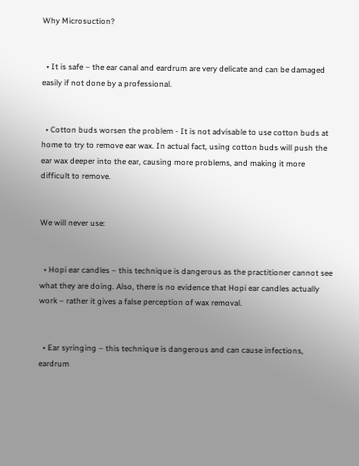Why Microsuction?


  • It is safe – the ear canal and eardrum are very delicate and can be damaged easily if not done by a professional.


  • Cotton buds worsen the problem - It is not advisable to use cotton buds at home to try to remove ear wax. In actual fact, using cotton buds will push the ear wax deeper into the ear, causing more problems, and making it more difficult to remove.


We will never use:


  • Hopi ear candles – this technique is dangerous as the practitioner cannot see what they are doing. Also, there is no evidence that Hopi ear candles actually work – rather it gives a false perception of wax removal.


  • Ear syringing – this technique is dangerous and can cause infections, eardrum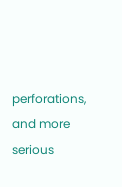perforations, and more serious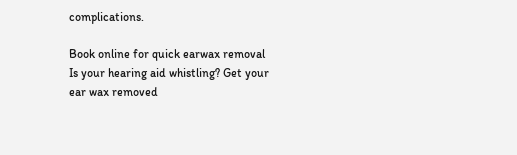complications.

Book online for quick earwax removal
Is your hearing aid whistling? Get your ear wax removed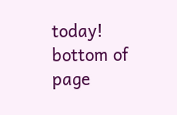today!
bottom of page